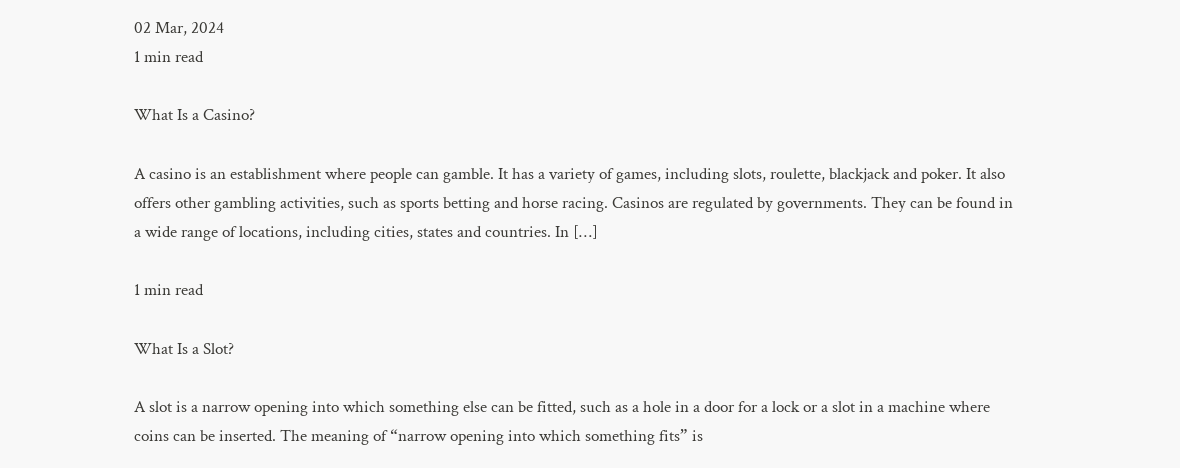02 Mar, 2024
1 min read

What Is a Casino?

A casino is an establishment where people can gamble. It has a variety of games, including slots, roulette, blackjack and poker. It also offers other gambling activities, such as sports betting and horse racing. Casinos are regulated by governments. They can be found in a wide range of locations, including cities, states and countries. In […]

1 min read

What Is a Slot?

A slot is a narrow opening into which something else can be fitted, such as a hole in a door for a lock or a slot in a machine where coins can be inserted. The meaning of “narrow opening into which something fits” is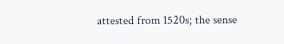attested from 1520s; the sense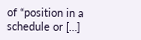of “position in a schedule or […]